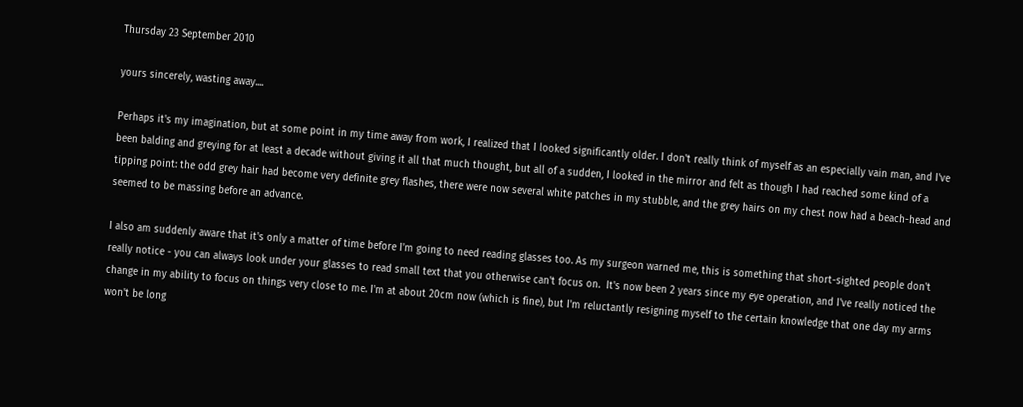Thursday 23 September 2010

yours sincerely, wasting away....

Perhaps it's my imagination, but at some point in my time away from work, I realized that I looked significantly older. I don't really think of myself as an especially vain man, and I've been balding and greying for at least a decade without giving it all that much thought, but all of a sudden, I looked in the mirror and felt as though I had reached some kind of a tipping point: the odd grey hair had become very definite grey flashes, there were now several white patches in my stubble, and the grey hairs on my chest now had a beach-head and seemed to be massing before an advance.

I also am suddenly aware that it's only a matter of time before I'm going to need reading glasses too. As my surgeon warned me, this is something that short-sighted people don't really notice - you can always look under your glasses to read small text that you otherwise can't focus on.  It's now been 2 years since my eye operation, and I've really noticed the change in my ability to focus on things very close to me. I'm at about 20cm now (which is fine), but I'm reluctantly resigning myself to the certain knowledge that one day my arms won't be long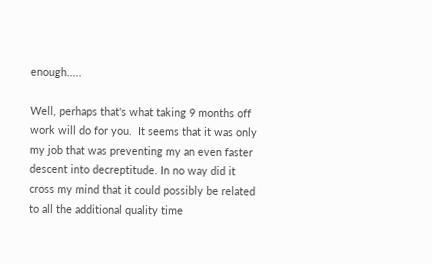enough.....

Well, perhaps that's what taking 9 months off work will do for you.  It seems that it was only my job that was preventing my an even faster descent into decreptitude. In no way did it cross my mind that it could possibly be related to all the additional quality time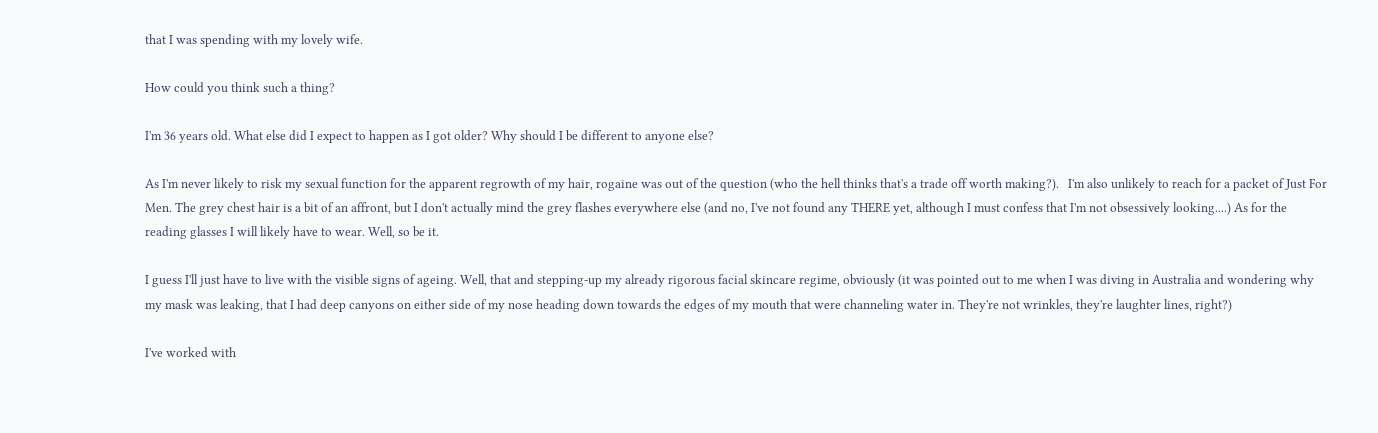that I was spending with my lovely wife.

How could you think such a thing?

I'm 36 years old. What else did I expect to happen as I got older? Why should I be different to anyone else?

As I'm never likely to risk my sexual function for the apparent regrowth of my hair, rogaine was out of the question (who the hell thinks that's a trade off worth making?).   I'm also unlikely to reach for a packet of Just For Men. The grey chest hair is a bit of an affront, but I don't actually mind the grey flashes everywhere else (and no, I've not found any THERE yet, although I must confess that I'm not obsessively looking....) As for the reading glasses I will likely have to wear. Well, so be it.

I guess I'll just have to live with the visible signs of ageing. Well, that and stepping-up my already rigorous facial skincare regime, obviously (it was pointed out to me when I was diving in Australia and wondering why my mask was leaking, that I had deep canyons on either side of my nose heading down towards the edges of my mouth that were channeling water in. They're not wrinkles, they're laughter lines, right?)

I've worked with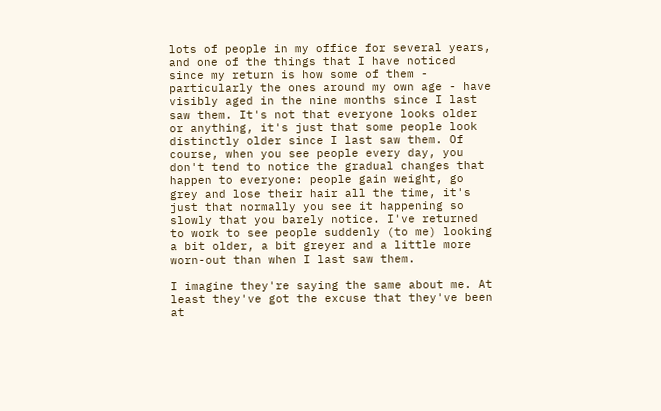lots of people in my office for several years, and one of the things that I have noticed since my return is how some of them - particularly the ones around my own age - have visibly aged in the nine months since I last saw them. It's not that everyone looks older or anything, it's just that some people look distinctly older since I last saw them. Of course, when you see people every day, you don't tend to notice the gradual changes that happen to everyone: people gain weight, go grey and lose their hair all the time, it's just that normally you see it happening so slowly that you barely notice. I've returned to work to see people suddenly (to me) looking a bit older, a bit greyer and a little more worn-out than when I last saw them.

I imagine they're saying the same about me. At least they've got the excuse that they've been at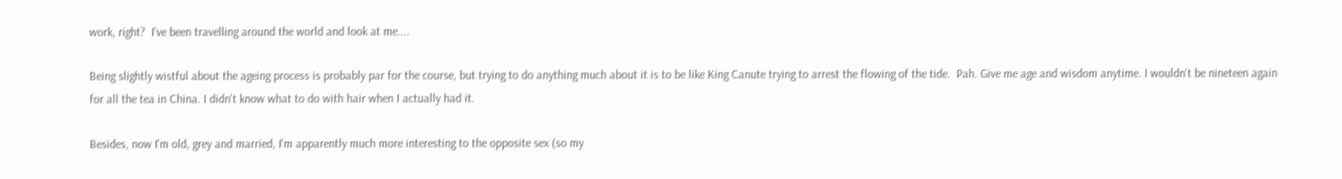work, right?  I've been travelling around the world and look at me....

Being slightly wistful about the ageing process is probably par for the course, but trying to do anything much about it is to be like King Canute trying to arrest the flowing of the tide.  Pah. Give me age and wisdom anytime. I wouldn't be nineteen again for all the tea in China. I didn't know what to do with hair when I actually had it.

Besides, now I'm old, grey and married, I'm apparently much more interesting to the opposite sex (so my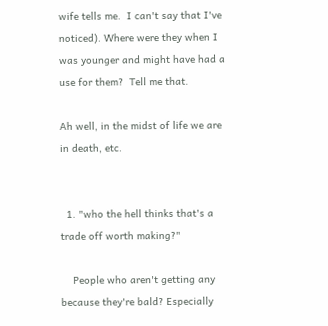wife tells me.  I can't say that I've noticed). Where were they when I was younger and might have had a use for them?  Tell me that.

Ah well, in the midst of life we are in death, etc.


  1. "who the hell thinks that's a trade off worth making?"

    People who aren't getting any because they're bald? Especially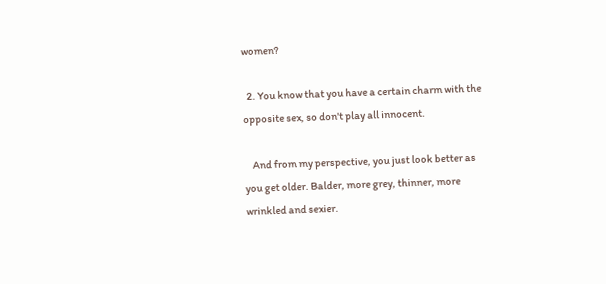women?

  2. You know that you have a certain charm with the opposite sex, so don't play all innocent.

    And from my perspective, you just look better as you get older. Balder, more grey, thinner, more wrinkled and sexier.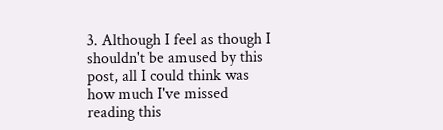3. Although I feel as though I shouldn't be amused by this post, all I could think was how much I've missed reading this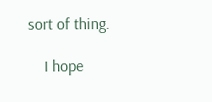sort of thing.

    I hope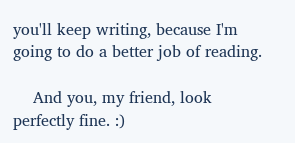you'll keep writing, because I'm going to do a better job of reading.

    And you, my friend, look perfectly fine. :)